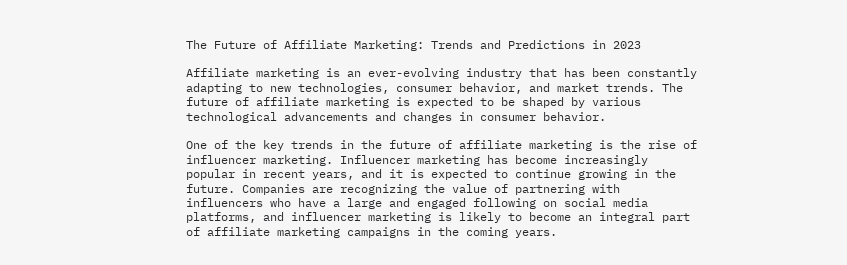The Future of Affiliate Marketing: Trends and Predictions in 2023

Affiliate marketing is an ever-evolving industry that has been constantly adapting to new technologies, consumer behavior, and market trends. The future of affiliate marketing is expected to be shaped by various technological advancements and changes in consumer behavior.

One of the key trends in the future of affiliate marketing is the rise of influencer marketing. Influencer marketing has become increasingly popular in recent years, and it is expected to continue growing in the future. Companies are recognizing the value of partnering with influencers who have a large and engaged following on social media platforms, and influencer marketing is likely to become an integral part of affiliate marketing campaigns in the coming years.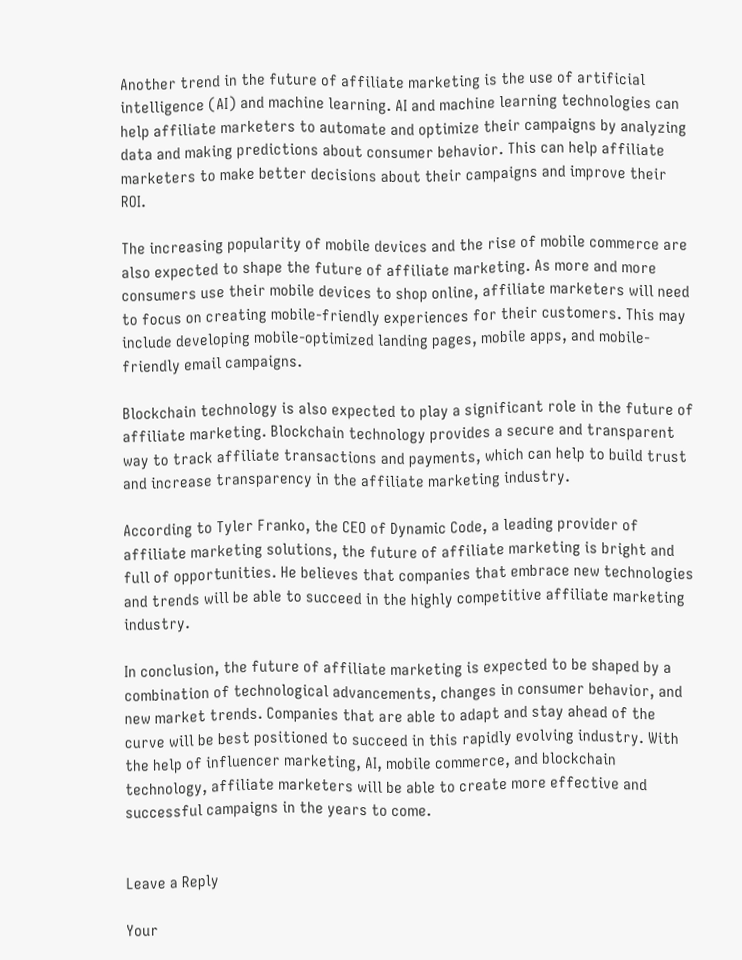Another trend in the future of affiliate marketing is the use of artificial intelligence (AI) and machine learning. AI and machine learning technologies can help affiliate marketers to automate and optimize their campaigns by analyzing data and making predictions about consumer behavior. This can help affiliate marketers to make better decisions about their campaigns and improve their ROI.

The increasing popularity of mobile devices and the rise of mobile commerce are also expected to shape the future of affiliate marketing. As more and more consumers use their mobile devices to shop online, affiliate marketers will need to focus on creating mobile-friendly experiences for their customers. This may include developing mobile-optimized landing pages, mobile apps, and mobile-friendly email campaigns.

Blockchain technology is also expected to play a significant role in the future of affiliate marketing. Blockchain technology provides a secure and transparent way to track affiliate transactions and payments, which can help to build trust and increase transparency in the affiliate marketing industry.

According to Tyler Franko, the CEO of Dynamic Code, a leading provider of affiliate marketing solutions, the future of affiliate marketing is bright and full of opportunities. He believes that companies that embrace new technologies and trends will be able to succeed in the highly competitive affiliate marketing industry.

In conclusion, the future of affiliate marketing is expected to be shaped by a combination of technological advancements, changes in consumer behavior, and new market trends. Companies that are able to adapt and stay ahead of the curve will be best positioned to succeed in this rapidly evolving industry. With the help of influencer marketing, AI, mobile commerce, and blockchain technology, affiliate marketers will be able to create more effective and successful campaigns in the years to come.


Leave a Reply

Your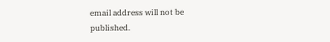email address will not be published.